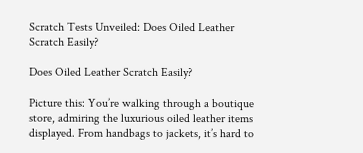Scratch Tests Unveiled: Does Oiled Leather Scratch Easily?

Does Oiled Leather Scratch Easily?

Picture this: You’re walking through a boutique store, admiring the luxurious oiled leather items displayed. From handbags to jackets, it’s hard to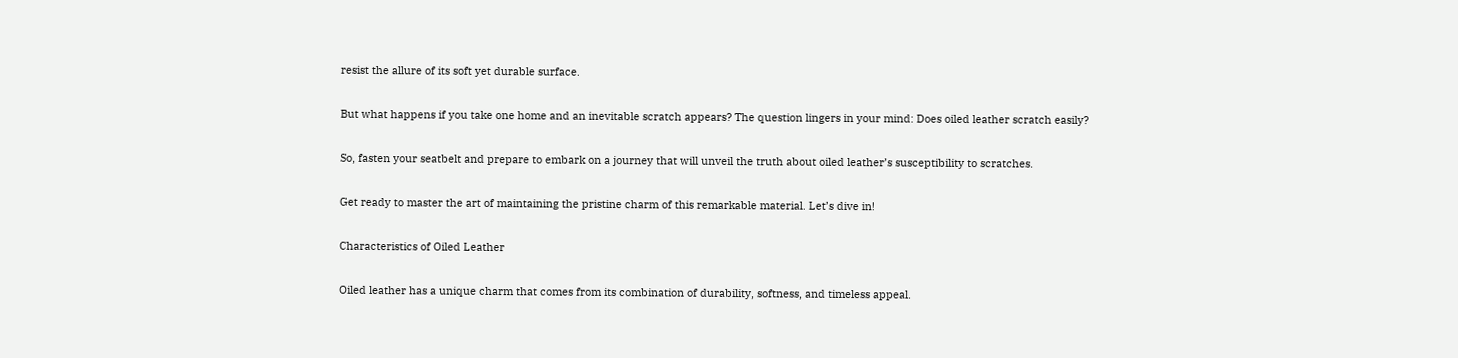resist the allure of its soft yet durable surface.

But what happens if you take one home and an inevitable scratch appears? The question lingers in your mind: Does oiled leather scratch easily?

So, fasten your seatbelt and prepare to embark on a journey that will unveil the truth about oiled leather’s susceptibility to scratches.

Get ready to master the art of maintaining the pristine charm of this remarkable material. Let’s dive in!

Characteristics of Oiled Leather

Oiled leather has a unique charm that comes from its combination of durability, softness, and timeless appeal.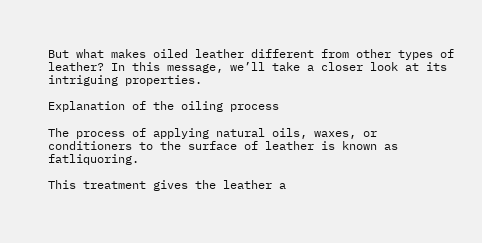But what makes oiled leather different from other types of leather? In this message, we’ll take a closer look at its intriguing properties.

Explanation of the oiling process

The process of applying natural oils, waxes, or conditioners to the surface of leather is known as fatliquoring.

This treatment gives the leather a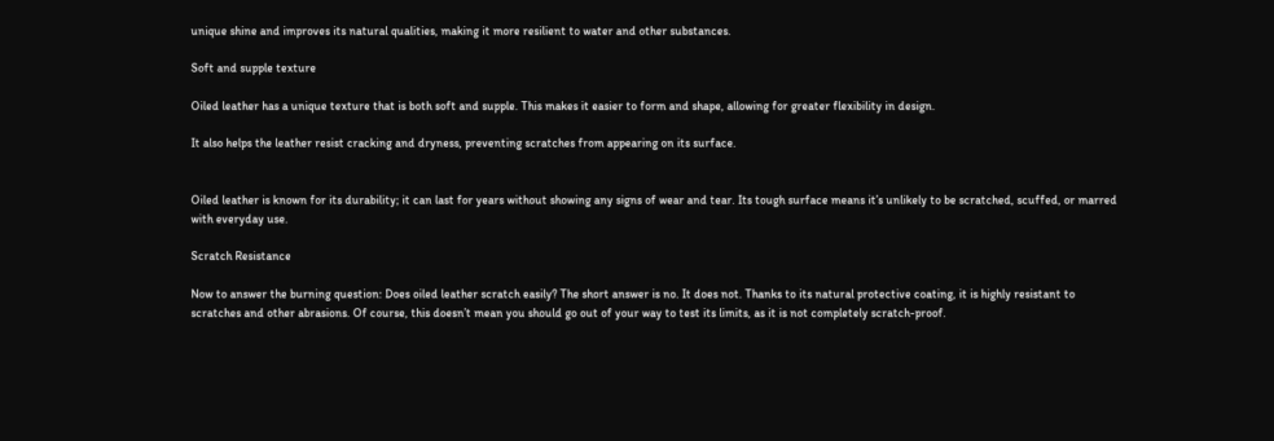unique shine and improves its natural qualities, making it more resilient to water and other substances.

Soft and supple texture

Oiled leather has a unique texture that is both soft and supple. This makes it easier to form and shape, allowing for greater flexibility in design.

It also helps the leather resist cracking and dryness, preventing scratches from appearing on its surface.


Oiled leather is known for its durability; it can last for years without showing any signs of wear and tear. Its tough surface means it’s unlikely to be scratched, scuffed, or marred with everyday use.

Scratch Resistance

Now to answer the burning question: Does oiled leather scratch easily? The short answer is no. It does not. Thanks to its natural protective coating, it is highly resistant to scratches and other abrasions. Of course, this doesn’t mean you should go out of your way to test its limits, as it is not completely scratch-proof.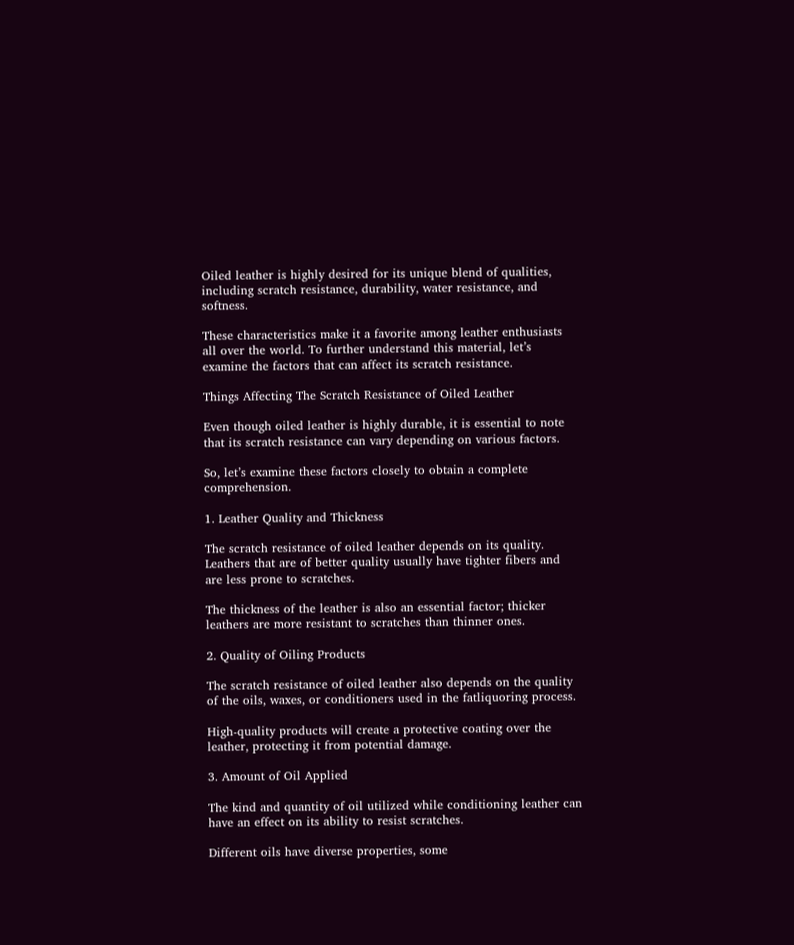Oiled leather is highly desired for its unique blend of qualities, including scratch resistance, durability, water resistance, and softness.

These characteristics make it a favorite among leather enthusiasts all over the world. To further understand this material, let’s examine the factors that can affect its scratch resistance.

Things Affecting The Scratch Resistance of Oiled Leather

Even though oiled leather is highly durable, it is essential to note that its scratch resistance can vary depending on various factors.

So, let’s examine these factors closely to obtain a complete comprehension.

1. Leather Quality and Thickness

The scratch resistance of oiled leather depends on its quality. Leathers that are of better quality usually have tighter fibers and are less prone to scratches.

The thickness of the leather is also an essential factor; thicker leathers are more resistant to scratches than thinner ones.

2. Quality of Oiling Products

The scratch resistance of oiled leather also depends on the quality of the oils, waxes, or conditioners used in the fatliquoring process.

High-quality products will create a protective coating over the leather, protecting it from potential damage.

3. Amount of Oil Applied

The kind and quantity of oil utilized while conditioning leather can have an effect on its ability to resist scratches.

Different oils have diverse properties, some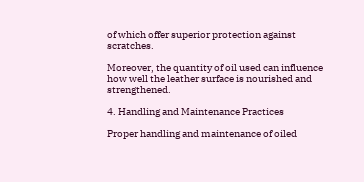of which offer superior protection against scratches.

Moreover, the quantity of oil used can influence how well the leather surface is nourished and strengthened.

4. Handling and Maintenance Practices

Proper handling and maintenance of oiled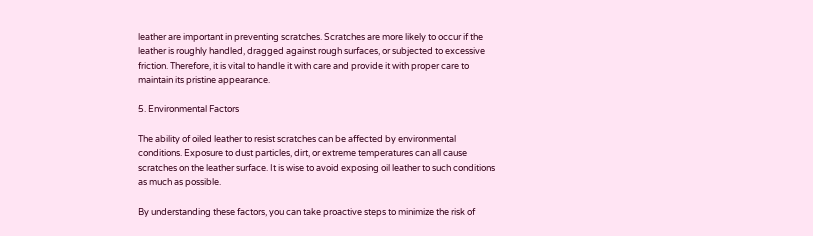leather are important in preventing scratches. Scratches are more likely to occur if the leather is roughly handled, dragged against rough surfaces, or subjected to excessive friction. Therefore, it is vital to handle it with care and provide it with proper care to maintain its pristine appearance.

5. Environmental Factors

The ability of oiled leather to resist scratches can be affected by environmental conditions. Exposure to dust particles, dirt, or extreme temperatures can all cause scratches on the leather surface. It is wise to avoid exposing oil leather to such conditions as much as possible.

By understanding these factors, you can take proactive steps to minimize the risk of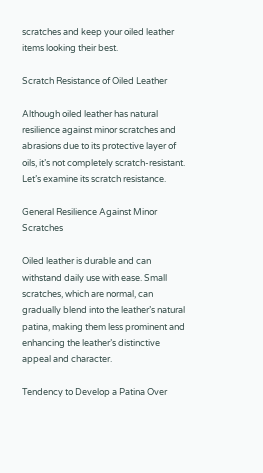scratches and keep your oiled leather items looking their best.

Scratch Resistance of Oiled Leather

Although oiled leather has natural resilience against minor scratches and abrasions due to its protective layer of oils, it’s not completely scratch-resistant. Let’s examine its scratch resistance.

General Resilience Against Minor Scratches

Oiled leather is durable and can withstand daily use with ease. Small scratches, which are normal, can gradually blend into the leather’s natural patina, making them less prominent and enhancing the leather’s distinctive appeal and character.

Tendency to Develop a Patina Over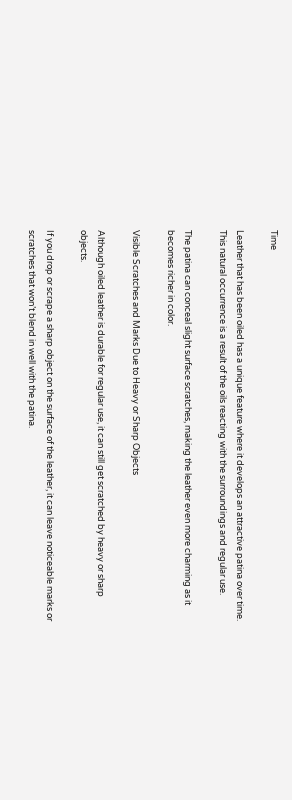Time

Leather that has been oiled has a unique feature where it develops an attractive patina over time. This natural occurrence is a result of the oils reacting with the surroundings and regular use.

The patina can conceal slight surface scratches, making the leather even more charming as it becomes richer in color.

Visible Scratches and Marks Due to Heavy or Sharp Objects

Although oiled leather is durable for regular use, it can still get scratched by heavy or sharp objects.

If you drop or scrape a sharp object on the surface of the leather, it can leave noticeable marks or scratches that won’t blend in well with the patina.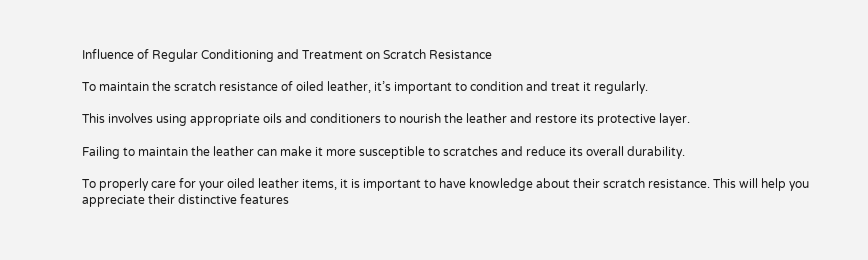Influence of Regular Conditioning and Treatment on Scratch Resistance

To maintain the scratch resistance of oiled leather, it’s important to condition and treat it regularly.

This involves using appropriate oils and conditioners to nourish the leather and restore its protective layer.

Failing to maintain the leather can make it more susceptible to scratches and reduce its overall durability.

To properly care for your oiled leather items, it is important to have knowledge about their scratch resistance. This will help you appreciate their distinctive features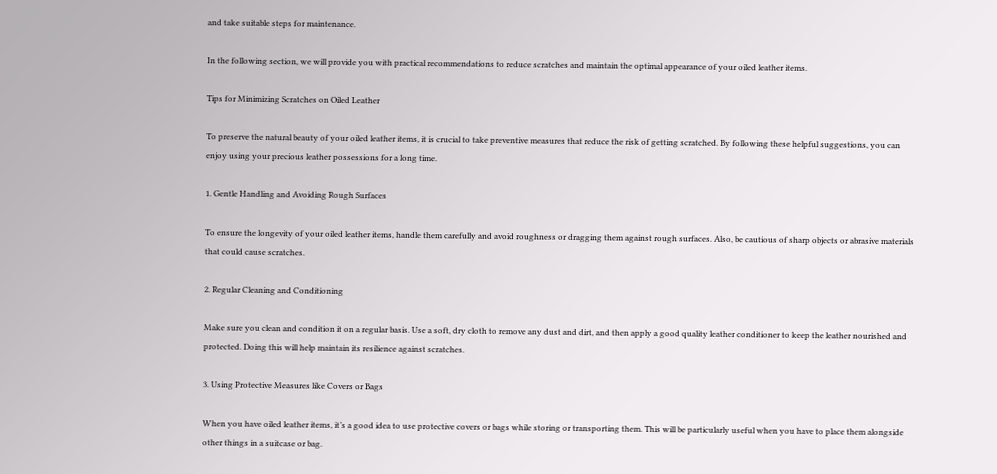and take suitable steps for maintenance.

In the following section, we will provide you with practical recommendations to reduce scratches and maintain the optimal appearance of your oiled leather items.

Tips for Minimizing Scratches on Oiled Leather

To preserve the natural beauty of your oiled leather items, it is crucial to take preventive measures that reduce the risk of getting scratched. By following these helpful suggestions, you can enjoy using your precious leather possessions for a long time.

1. Gentle Handling and Avoiding Rough Surfaces

To ensure the longevity of your oiled leather items, handle them carefully and avoid roughness or dragging them against rough surfaces. Also, be cautious of sharp objects or abrasive materials that could cause scratches.

2. Regular Cleaning and Conditioning

Make sure you clean and condition it on a regular basis. Use a soft, dry cloth to remove any dust and dirt, and then apply a good quality leather conditioner to keep the leather nourished and protected. Doing this will help maintain its resilience against scratches.

3. Using Protective Measures like Covers or Bags

When you have oiled leather items, it’s a good idea to use protective covers or bags while storing or transporting them. This will be particularly useful when you have to place them alongside other things in a suitcase or bag.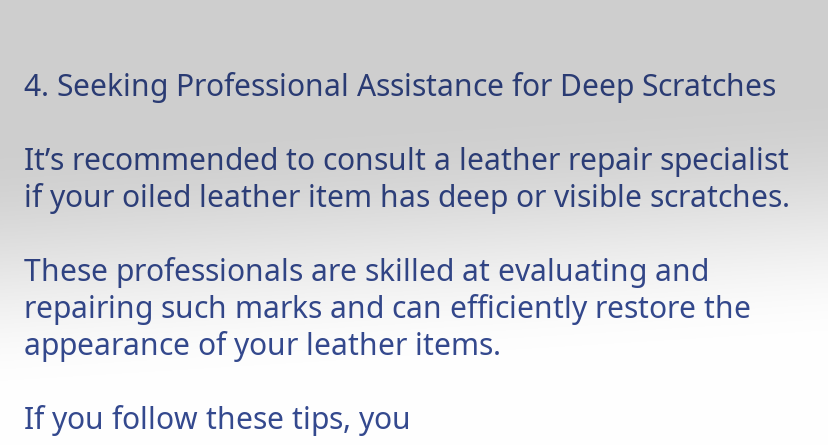4. Seeking Professional Assistance for Deep Scratches

It’s recommended to consult a leather repair specialist if your oiled leather item has deep or visible scratches.

These professionals are skilled at evaluating and repairing such marks and can efficiently restore the appearance of your leather items.

If you follow these tips, you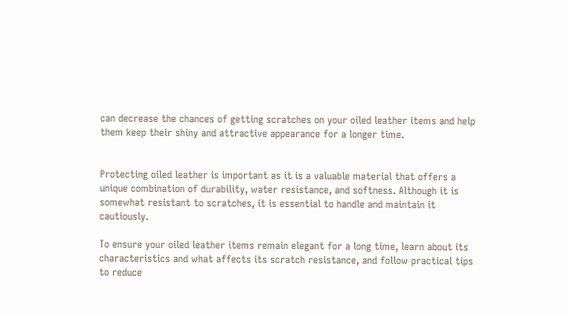can decrease the chances of getting scratches on your oiled leather items and help them keep their shiny and attractive appearance for a longer time.


Protecting oiled leather is important as it is a valuable material that offers a unique combination of durability, water resistance, and softness. Although it is somewhat resistant to scratches, it is essential to handle and maintain it cautiously.

To ensure your oiled leather items remain elegant for a long time, learn about its characteristics and what affects its scratch resistance, and follow practical tips to reduce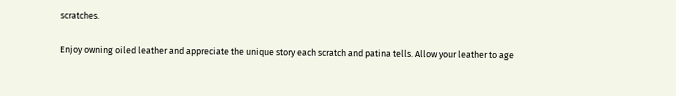scratches.

Enjoy owning oiled leather and appreciate the unique story each scratch and patina tells. Allow your leather to age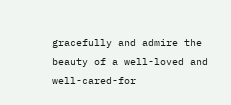gracefully and admire the beauty of a well-loved and well-cared-for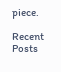piece.

Recent Posts